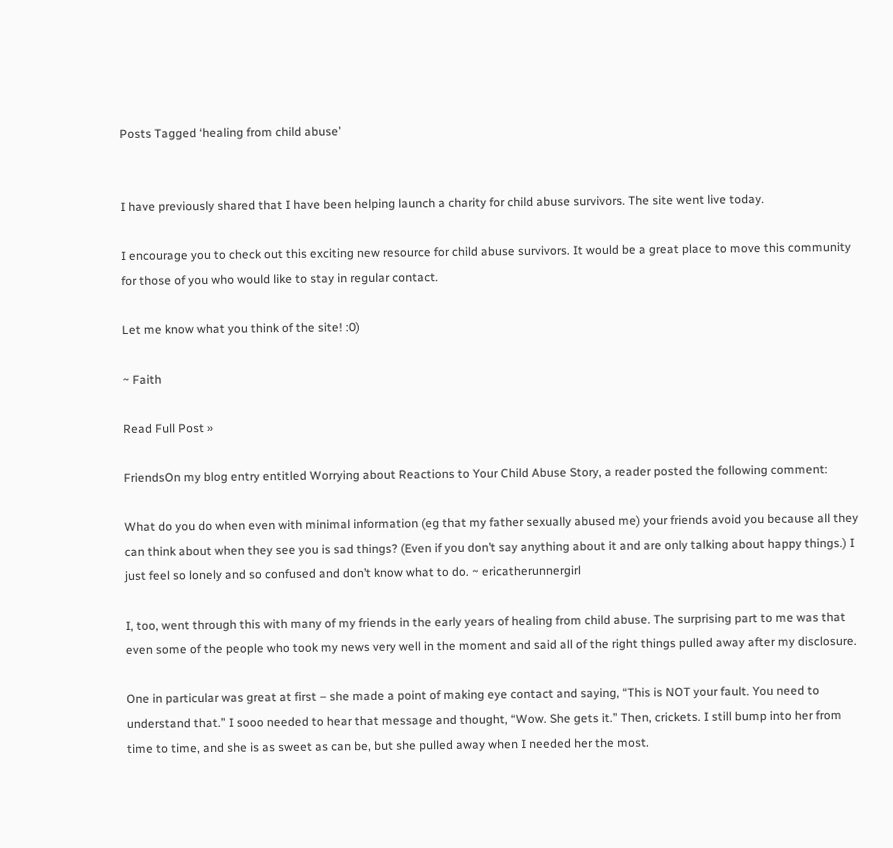Posts Tagged ‘healing from child abuse’


I have previously shared that I have been helping launch a charity for child abuse survivors. The site went live today.

I encourage you to check out this exciting new resource for child abuse survivors. It would be a great place to move this community for those of you who would like to stay in regular contact.

Let me know what you think of the site! :0)

~ Faith

Read Full Post »

FriendsOn my blog entry entitled Worrying about Reactions to Your Child Abuse Story, a reader posted the following comment:

What do you do when even with minimal information (eg that my father sexually abused me) your friends avoid you because all they can think about when they see you is sad things? (Even if you don’t say anything about it and are only talking about happy things.) I just feel so lonely and so confused and don’t know what to do. ~ ericatherunnergirl

I, too, went through this with many of my friends in the early years of healing from child abuse. The surprising part to me was that even some of the people who took my news very well in the moment and said all of the right things pulled away after my disclosure.

One in particular was great at first – she made a point of making eye contact and saying, “This is NOT your fault. You need to understand that.” I sooo needed to hear that message and thought, “Wow. She gets it.” Then, crickets. I still bump into her from time to time, and she is as sweet as can be, but she pulled away when I needed her the most.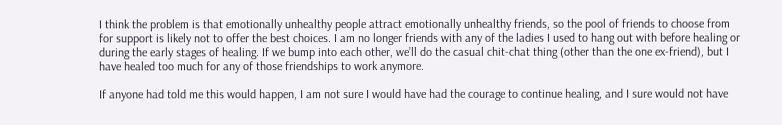I think the problem is that emotionally unhealthy people attract emotionally unhealthy friends, so the pool of friends to choose from for support is likely not to offer the best choices. I am no longer friends with any of the ladies I used to hang out with before healing or during the early stages of healing. If we bump into each other, we’ll do the casual chit-chat thing (other than the one ex-friend), but I have healed too much for any of those friendships to work anymore.

If anyone had told me this would happen, I am not sure I would have had the courage to continue healing, and I sure would not have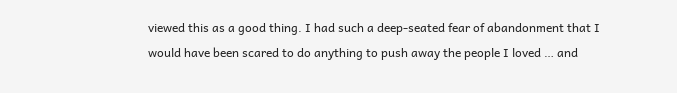viewed this as a good thing. I had such a deep-seated fear of abandonment that I would have been scared to do anything to push away the people I loved … and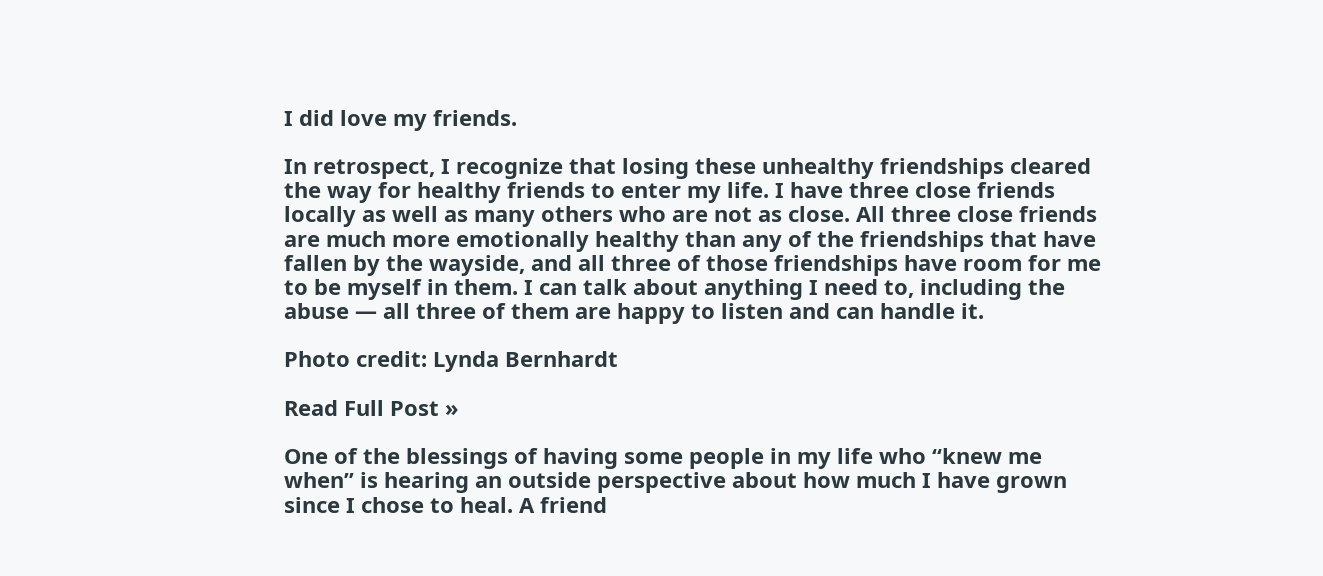I did love my friends.

In retrospect, I recognize that losing these unhealthy friendships cleared the way for healthy friends to enter my life. I have three close friends locally as well as many others who are not as close. All three close friends are much more emotionally healthy than any of the friendships that have fallen by the wayside, and all three of those friendships have room for me to be myself in them. I can talk about anything I need to, including the abuse — all three of them are happy to listen and can handle it.

Photo credit: Lynda Bernhardt

Read Full Post »

One of the blessings of having some people in my life who “knew me when” is hearing an outside perspective about how much I have grown since I chose to heal. A friend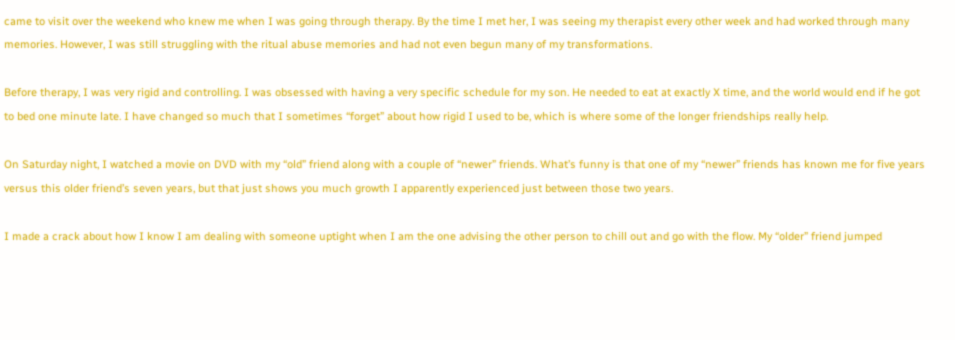came to visit over the weekend who knew me when I was going through therapy. By the time I met her, I was seeing my therapist every other week and had worked through many memories. However, I was still struggling with the ritual abuse memories and had not even begun many of my transformations.

Before therapy, I was very rigid and controlling. I was obsessed with having a very specific schedule for my son. He needed to eat at exactly X time, and the world would end if he got to bed one minute late. I have changed so much that I sometimes “forget” about how rigid I used to be, which is where some of the longer friendships really help.

On Saturday night, I watched a movie on DVD with my “old” friend along with a couple of “newer” friends. What’s funny is that one of my “newer” friends has known me for five years versus this older friend’s seven years, but that just shows you much growth I apparently experienced just between those two years.

I made a crack about how I know I am dealing with someone uptight when I am the one advising the other person to chill out and go with the flow. My “older” friend jumped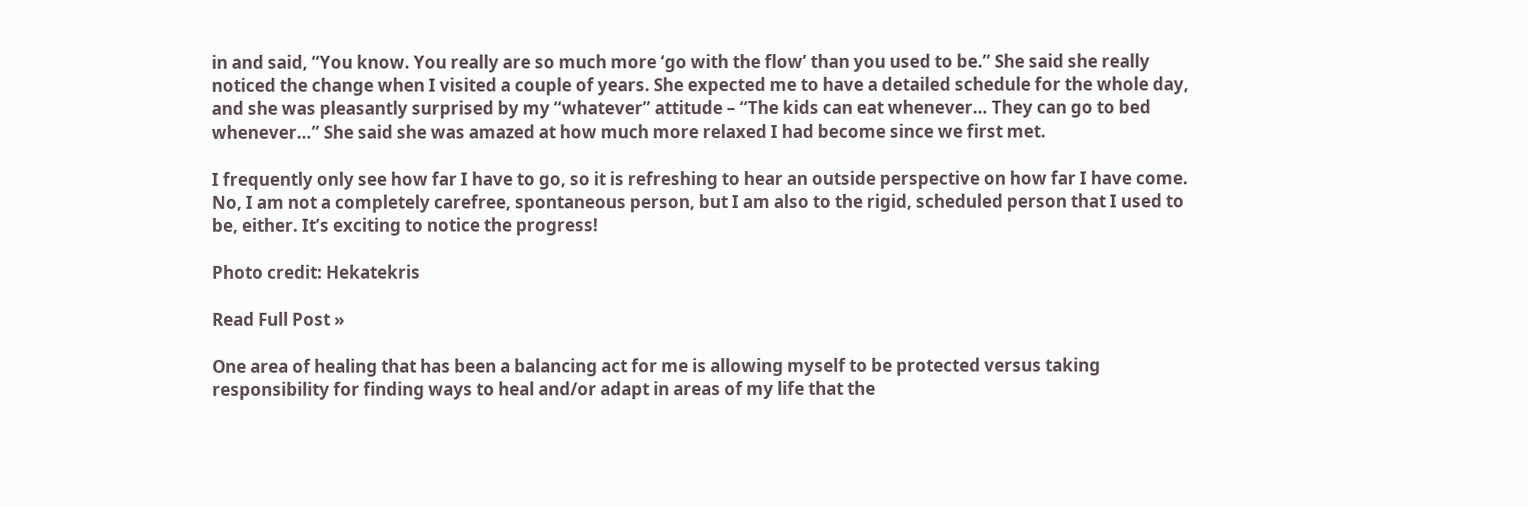in and said, “You know. You really are so much more ‘go with the flow’ than you used to be.” She said she really noticed the change when I visited a couple of years. She expected me to have a detailed schedule for the whole day, and she was pleasantly surprised by my “whatever” attitude – “The kids can eat whenever… They can go to bed whenever…” She said she was amazed at how much more relaxed I had become since we first met.

I frequently only see how far I have to go, so it is refreshing to hear an outside perspective on how far I have come. No, I am not a completely carefree, spontaneous person, but I am also to the rigid, scheduled person that I used to be, either. It’s exciting to notice the progress!

Photo credit: Hekatekris

Read Full Post »

One area of healing that has been a balancing act for me is allowing myself to be protected versus taking responsibility for finding ways to heal and/or adapt in areas of my life that the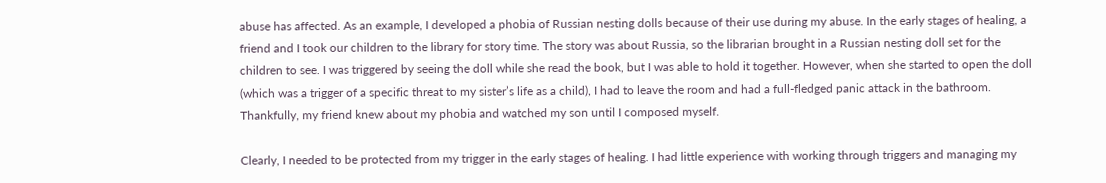abuse has affected. As an example, I developed a phobia of Russian nesting dolls because of their use during my abuse. In the early stages of healing, a friend and I took our children to the library for story time. The story was about Russia, so the librarian brought in a Russian nesting doll set for the children to see. I was triggered by seeing the doll while she read the book, but I was able to hold it together. However, when she started to open the doll (which was a trigger of a specific threat to my sister’s life as a child), I had to leave the room and had a full-fledged panic attack in the bathroom. Thankfully, my friend knew about my phobia and watched my son until I composed myself.

Clearly, I needed to be protected from my trigger in the early stages of healing. I had little experience with working through triggers and managing my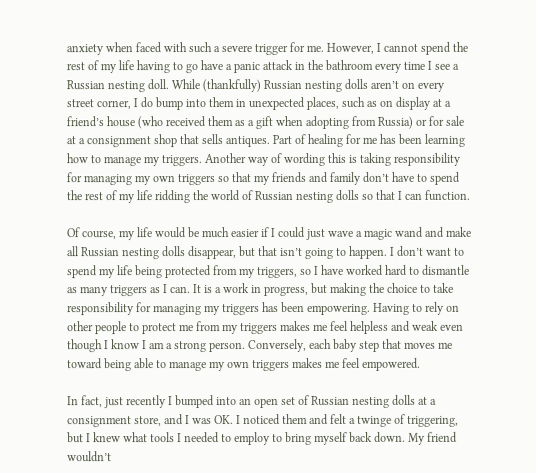anxiety when faced with such a severe trigger for me. However, I cannot spend the rest of my life having to go have a panic attack in the bathroom every time I see a Russian nesting doll. While (thankfully) Russian nesting dolls aren’t on every street corner, I do bump into them in unexpected places, such as on display at a friend’s house (who received them as a gift when adopting from Russia) or for sale at a consignment shop that sells antiques. Part of healing for me has been learning how to manage my triggers. Another way of wording this is taking responsibility for managing my own triggers so that my friends and family don’t have to spend the rest of my life ridding the world of Russian nesting dolls so that I can function.

Of course, my life would be much easier if I could just wave a magic wand and make all Russian nesting dolls disappear, but that isn’t going to happen. I don’t want to spend my life being protected from my triggers, so I have worked hard to dismantle as many triggers as I can. It is a work in progress, but making the choice to take responsibility for managing my triggers has been empowering. Having to rely on other people to protect me from my triggers makes me feel helpless and weak even though I know I am a strong person. Conversely, each baby step that moves me toward being able to manage my own triggers makes me feel empowered.

In fact, just recently I bumped into an open set of Russian nesting dolls at a consignment store, and I was OK. I noticed them and felt a twinge of triggering, but I knew what tools I needed to employ to bring myself back down. My friend wouldn’t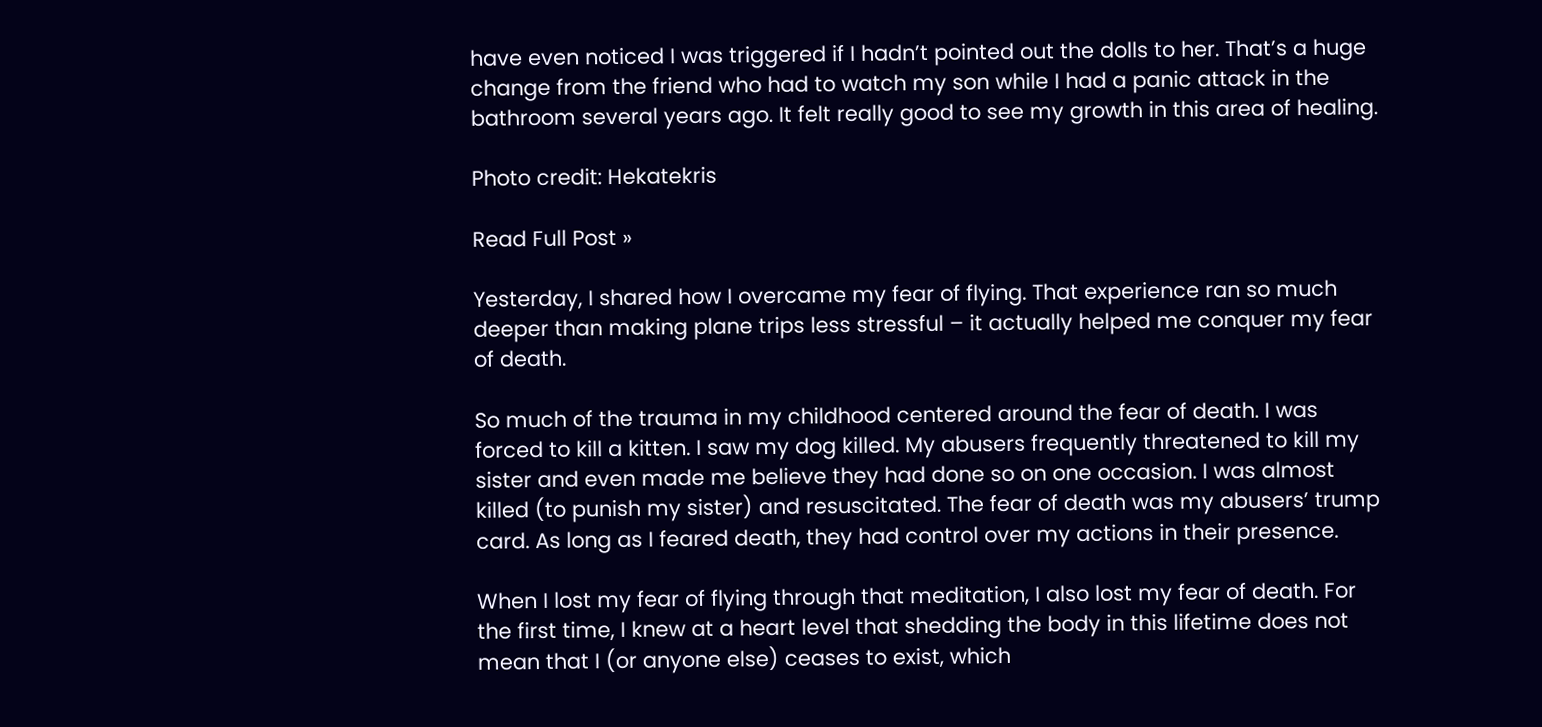have even noticed I was triggered if I hadn’t pointed out the dolls to her. That’s a huge change from the friend who had to watch my son while I had a panic attack in the bathroom several years ago. It felt really good to see my growth in this area of healing.

Photo credit: Hekatekris

Read Full Post »

Yesterday, I shared how I overcame my fear of flying. That experience ran so much deeper than making plane trips less stressful – it actually helped me conquer my fear of death.

So much of the trauma in my childhood centered around the fear of death. I was forced to kill a kitten. I saw my dog killed. My abusers frequently threatened to kill my sister and even made me believe they had done so on one occasion. I was almost killed (to punish my sister) and resuscitated. The fear of death was my abusers’ trump card. As long as I feared death, they had control over my actions in their presence.

When I lost my fear of flying through that meditation, I also lost my fear of death. For the first time, I knew at a heart level that shedding the body in this lifetime does not mean that I (or anyone else) ceases to exist, which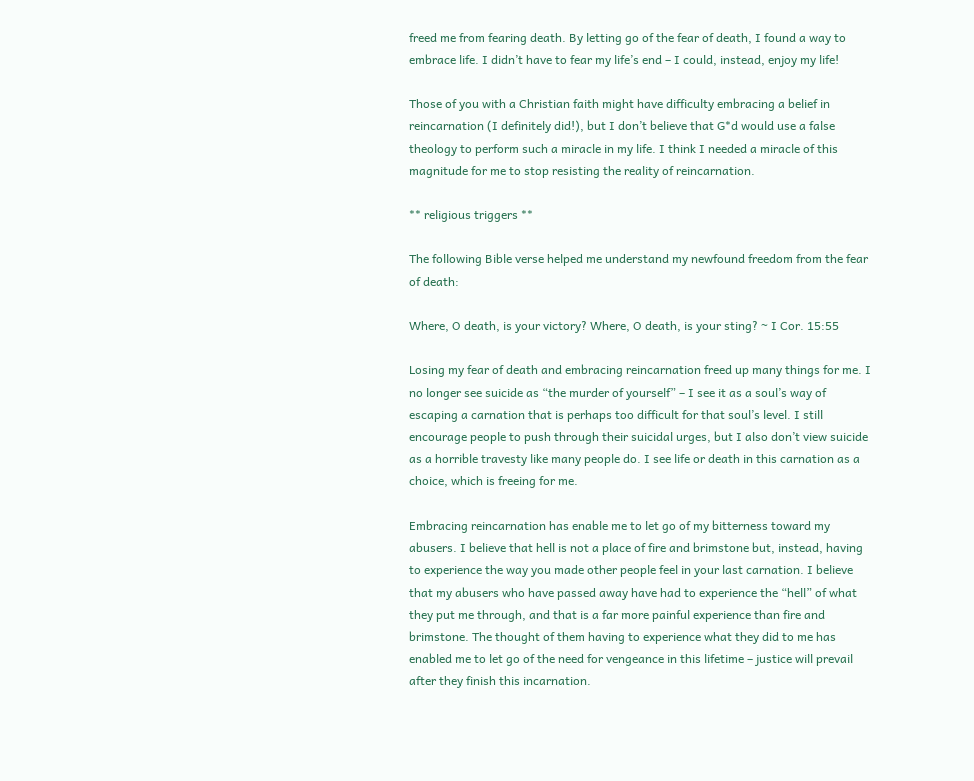freed me from fearing death. By letting go of the fear of death, I found a way to embrace life. I didn’t have to fear my life’s end – I could, instead, enjoy my life!

Those of you with a Christian faith might have difficulty embracing a belief in reincarnation (I definitely did!), but I don’t believe that G*d would use a false theology to perform such a miracle in my life. I think I needed a miracle of this magnitude for me to stop resisting the reality of reincarnation.

** religious triggers **

The following Bible verse helped me understand my newfound freedom from the fear of death:

Where, O death, is your victory? Where, O death, is your sting? ~ I Cor. 15:55

Losing my fear of death and embracing reincarnation freed up many things for me. I no longer see suicide as “the murder of yourself” – I see it as a soul’s way of escaping a carnation that is perhaps too difficult for that soul’s level. I still encourage people to push through their suicidal urges, but I also don’t view suicide as a horrible travesty like many people do. I see life or death in this carnation as a choice, which is freeing for me.

Embracing reincarnation has enable me to let go of my bitterness toward my abusers. I believe that hell is not a place of fire and brimstone but, instead, having to experience the way you made other people feel in your last carnation. I believe that my abusers who have passed away have had to experience the “hell” of what they put me through, and that is a far more painful experience than fire and brimstone. The thought of them having to experience what they did to me has enabled me to let go of the need for vengeance in this lifetime – justice will prevail after they finish this incarnation.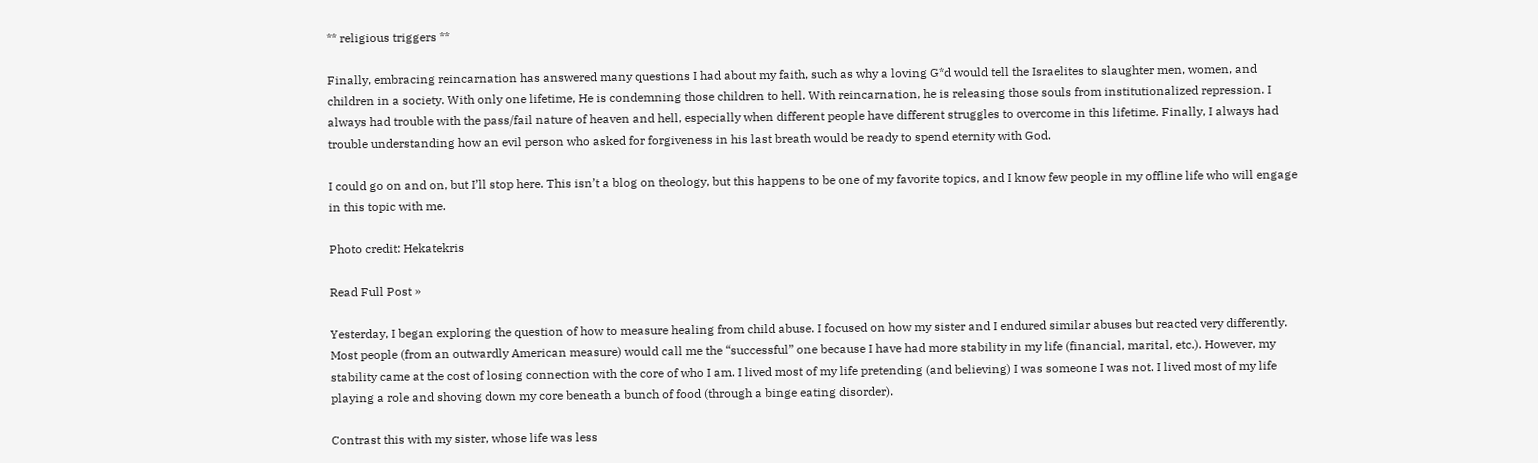** religious triggers **

Finally, embracing reincarnation has answered many questions I had about my faith, such as why a loving G*d would tell the Israelites to slaughter men, women, and children in a society. With only one lifetime, He is condemning those children to hell. With reincarnation, he is releasing those souls from institutionalized repression. I always had trouble with the pass/fail nature of heaven and hell, especially when different people have different struggles to overcome in this lifetime. Finally, I always had trouble understanding how an evil person who asked for forgiveness in his last breath would be ready to spend eternity with God.

I could go on and on, but I’ll stop here. This isn’t a blog on theology, but this happens to be one of my favorite topics, and I know few people in my offline life who will engage in this topic with me.

Photo credit: Hekatekris

Read Full Post »

Yesterday, I began exploring the question of how to measure healing from child abuse. I focused on how my sister and I endured similar abuses but reacted very differently. Most people (from an outwardly American measure) would call me the “successful” one because I have had more stability in my life (financial, marital, etc.). However, my stability came at the cost of losing connection with the core of who I am. I lived most of my life pretending (and believing) I was someone I was not. I lived most of my life playing a role and shoving down my core beneath a bunch of food (through a binge eating disorder).

Contrast this with my sister, whose life was less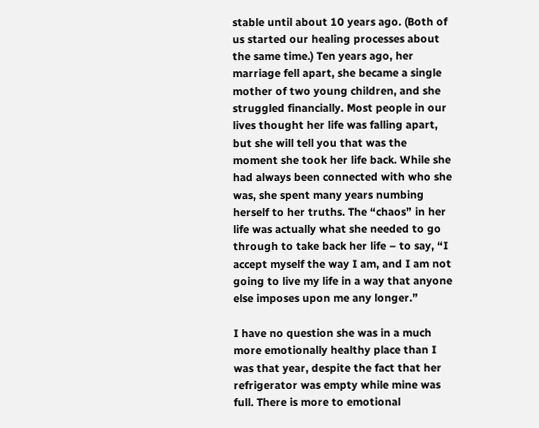stable until about 10 years ago. (Both of us started our healing processes about the same time.) Ten years ago, her marriage fell apart, she became a single mother of two young children, and she struggled financially. Most people in our lives thought her life was falling apart, but she will tell you that was the moment she took her life back. While she had always been connected with who she was, she spent many years numbing herself to her truths. The “chaos” in her life was actually what she needed to go through to take back her life – to say, “I accept myself the way I am, and I am not going to live my life in a way that anyone else imposes upon me any longer.”

I have no question she was in a much more emotionally healthy place than I was that year, despite the fact that her refrigerator was empty while mine was full. There is more to emotional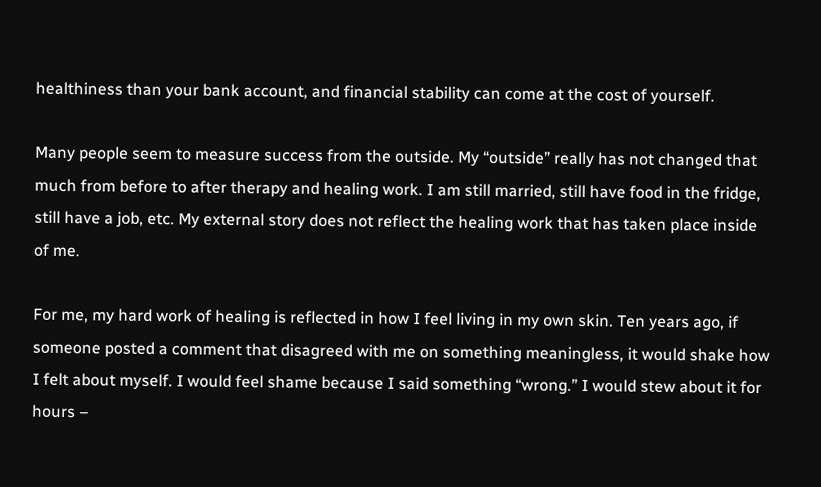healthiness than your bank account, and financial stability can come at the cost of yourself.

Many people seem to measure success from the outside. My “outside” really has not changed that much from before to after therapy and healing work. I am still married, still have food in the fridge, still have a job, etc. My external story does not reflect the healing work that has taken place inside of me.

For me, my hard work of healing is reflected in how I feel living in my own skin. Ten years ago, if someone posted a comment that disagreed with me on something meaningless, it would shake how I felt about myself. I would feel shame because I said something “wrong.” I would stew about it for hours –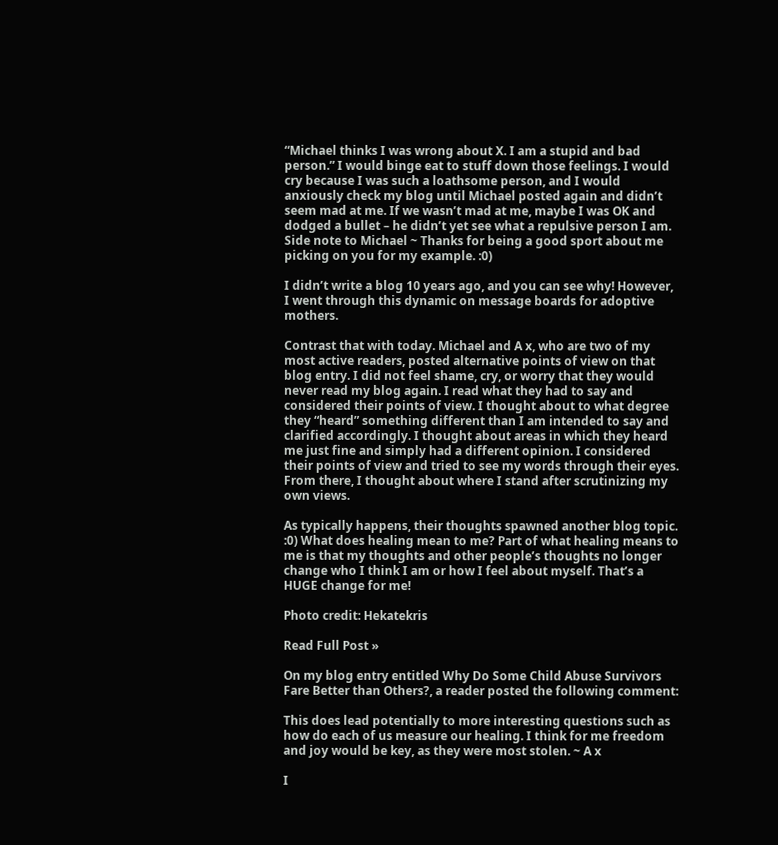“Michael thinks I was wrong about X. I am a stupid and bad person.” I would binge eat to stuff down those feelings. I would cry because I was such a loathsome person, and I would anxiously check my blog until Michael posted again and didn’t seem mad at me. If we wasn’t mad at me, maybe I was OK and dodged a bullet – he didn’t yet see what a repulsive person I am. Side note to Michael ~ Thanks for being a good sport about me picking on you for my example. :0)

I didn’t write a blog 10 years ago, and you can see why! However, I went through this dynamic on message boards for adoptive mothers.

Contrast that with today. Michael and A x, who are two of my most active readers, posted alternative points of view on that blog entry. I did not feel shame, cry, or worry that they would never read my blog again. I read what they had to say and considered their points of view. I thought about to what degree they “heard” something different than I am intended to say and clarified accordingly. I thought about areas in which they heard me just fine and simply had a different opinion. I considered their points of view and tried to see my words through their eyes. From there, I thought about where I stand after scrutinizing my own views.

As typically happens, their thoughts spawned another blog topic. :0) What does healing mean to me? Part of what healing means to me is that my thoughts and other people’s thoughts no longer change who I think I am or how I feel about myself. That’s a HUGE change for me!

Photo credit: Hekatekris

Read Full Post »

On my blog entry entitled Why Do Some Child Abuse Survivors Fare Better than Others?, a reader posted the following comment:

This does lead potentially to more interesting questions such as how do each of us measure our healing. I think for me freedom and joy would be key, as they were most stolen. ~ A x

I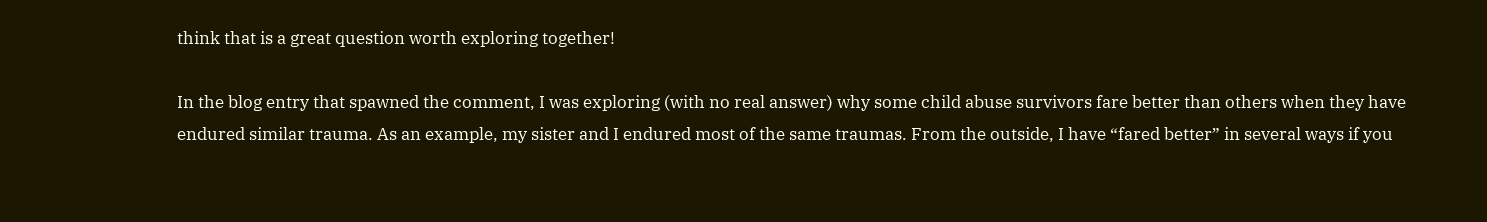think that is a great question worth exploring together!

In the blog entry that spawned the comment, I was exploring (with no real answer) why some child abuse survivors fare better than others when they have endured similar trauma. As an example, my sister and I endured most of the same traumas. From the outside, I have “fared better” in several ways if you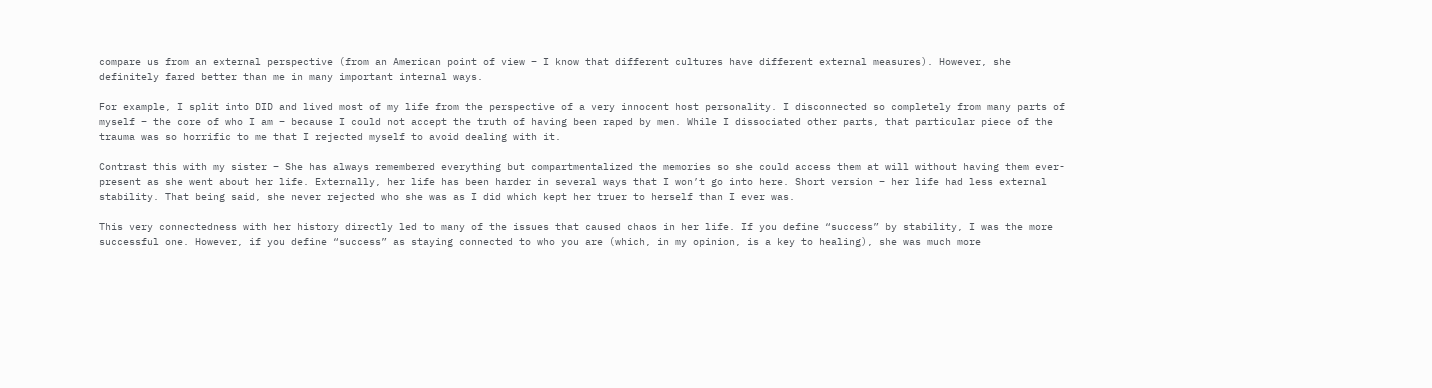compare us from an external perspective (from an American point of view – I know that different cultures have different external measures). However, she definitely fared better than me in many important internal ways.

For example, I split into DID and lived most of my life from the perspective of a very innocent host personality. I disconnected so completely from many parts of myself – the core of who I am – because I could not accept the truth of having been raped by men. While I dissociated other parts, that particular piece of the trauma was so horrific to me that I rejected myself to avoid dealing with it.

Contrast this with my sister – She has always remembered everything but compartmentalized the memories so she could access them at will without having them ever-present as she went about her life. Externally, her life has been harder in several ways that I won’t go into here. Short version – her life had less external stability. That being said, she never rejected who she was as I did which kept her truer to herself than I ever was.

This very connectedness with her history directly led to many of the issues that caused chaos in her life. If you define “success” by stability, I was the more successful one. However, if you define “success” as staying connected to who you are (which, in my opinion, is a key to healing), she was much more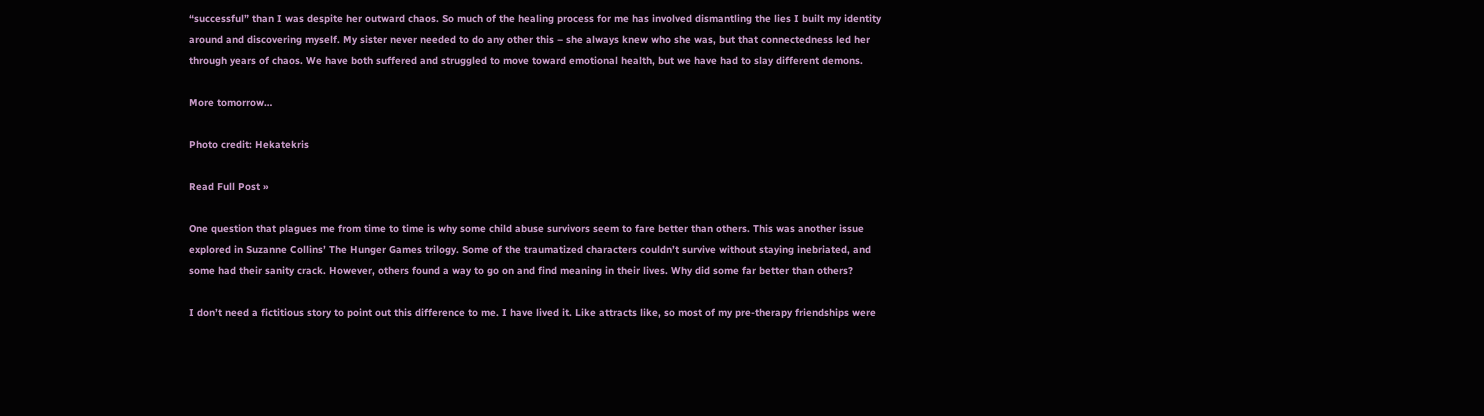“successful” than I was despite her outward chaos. So much of the healing process for me has involved dismantling the lies I built my identity around and discovering myself. My sister never needed to do any other this – she always knew who she was, but that connectedness led her through years of chaos. We have both suffered and struggled to move toward emotional health, but we have had to slay different demons.

More tomorrow…

Photo credit: Hekatekris

Read Full Post »

One question that plagues me from time to time is why some child abuse survivors seem to fare better than others. This was another issue explored in Suzanne Collins’ The Hunger Games trilogy. Some of the traumatized characters couldn’t survive without staying inebriated, and some had their sanity crack. However, others found a way to go on and find meaning in their lives. Why did some far better than others?

I don’t need a fictitious story to point out this difference to me. I have lived it. Like attracts like, so most of my pre-therapy friendships were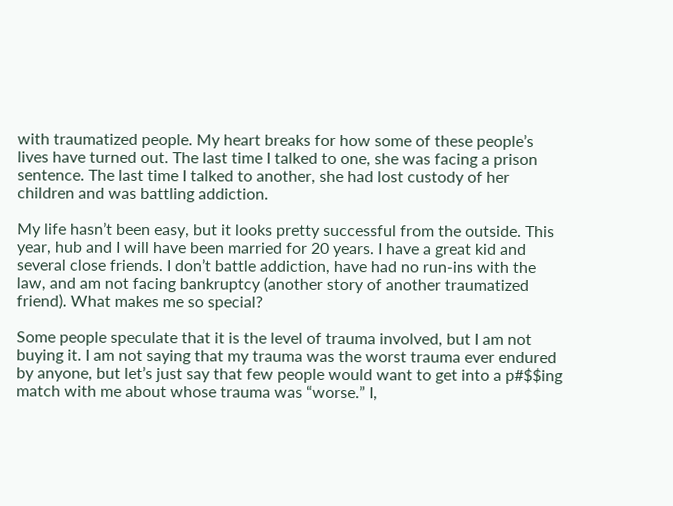with traumatized people. My heart breaks for how some of these people’s lives have turned out. The last time I talked to one, she was facing a prison sentence. The last time I talked to another, she had lost custody of her children and was battling addiction.

My life hasn’t been easy, but it looks pretty successful from the outside. This year, hub and I will have been married for 20 years. I have a great kid and several close friends. I don’t battle addiction, have had no run-ins with the law, and am not facing bankruptcy (another story of another traumatized friend). What makes me so special?

Some people speculate that it is the level of trauma involved, but I am not buying it. I am not saying that my trauma was the worst trauma ever endured by anyone, but let’s just say that few people would want to get into a p#$$ing match with me about whose trauma was “worse.” I,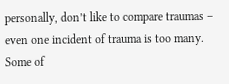personally, don’t like to compare traumas – even one incident of trauma is too many. Some of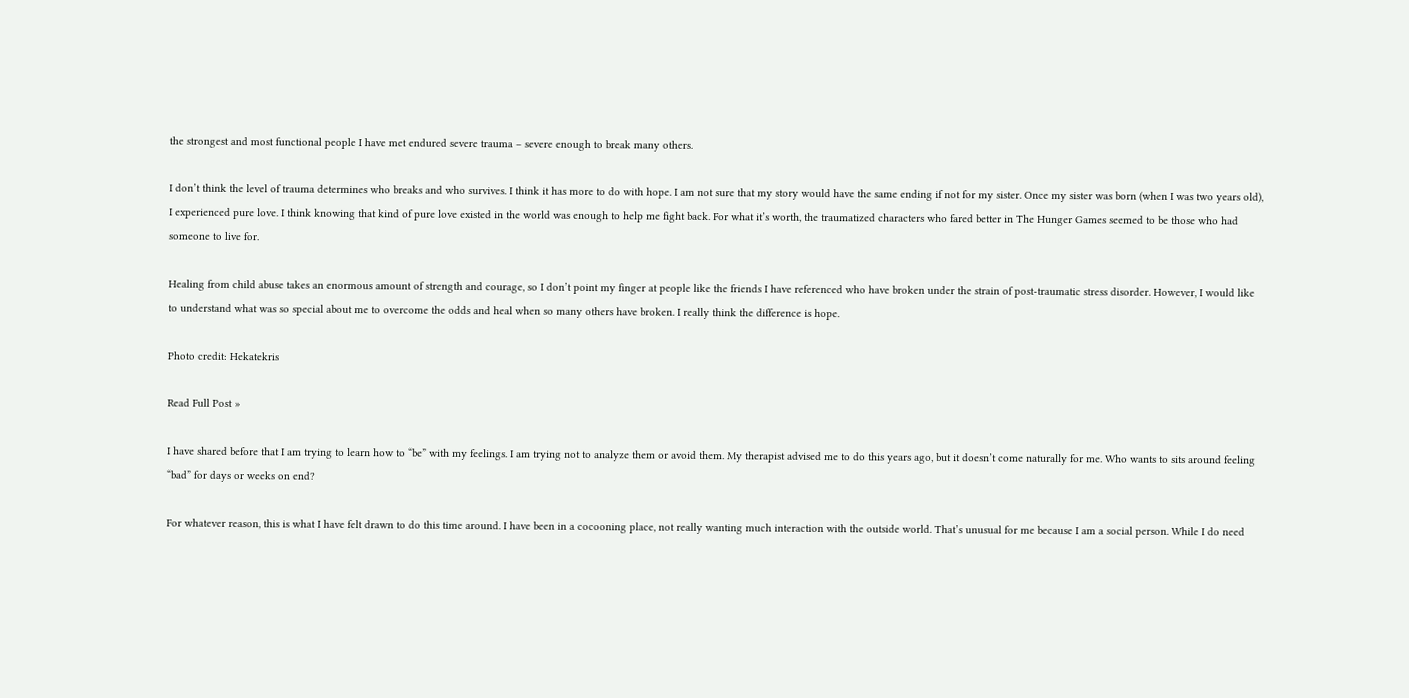the strongest and most functional people I have met endured severe trauma – severe enough to break many others.

I don’t think the level of trauma determines who breaks and who survives. I think it has more to do with hope. I am not sure that my story would have the same ending if not for my sister. Once my sister was born (when I was two years old), I experienced pure love. I think knowing that kind of pure love existed in the world was enough to help me fight back. For what it’s worth, the traumatized characters who fared better in The Hunger Games seemed to be those who had someone to live for.

Healing from child abuse takes an enormous amount of strength and courage, so I don’t point my finger at people like the friends I have referenced who have broken under the strain of post-traumatic stress disorder. However, I would like to understand what was so special about me to overcome the odds and heal when so many others have broken. I really think the difference is hope.

Photo credit: Hekatekris

Read Full Post »

I have shared before that I am trying to learn how to “be” with my feelings. I am trying not to analyze them or avoid them. My therapist advised me to do this years ago, but it doesn’t come naturally for me. Who wants to sits around feeling “bad” for days or weeks on end?

For whatever reason, this is what I have felt drawn to do this time around. I have been in a cocooning place, not really wanting much interaction with the outside world. That’s unusual for me because I am a social person. While I do need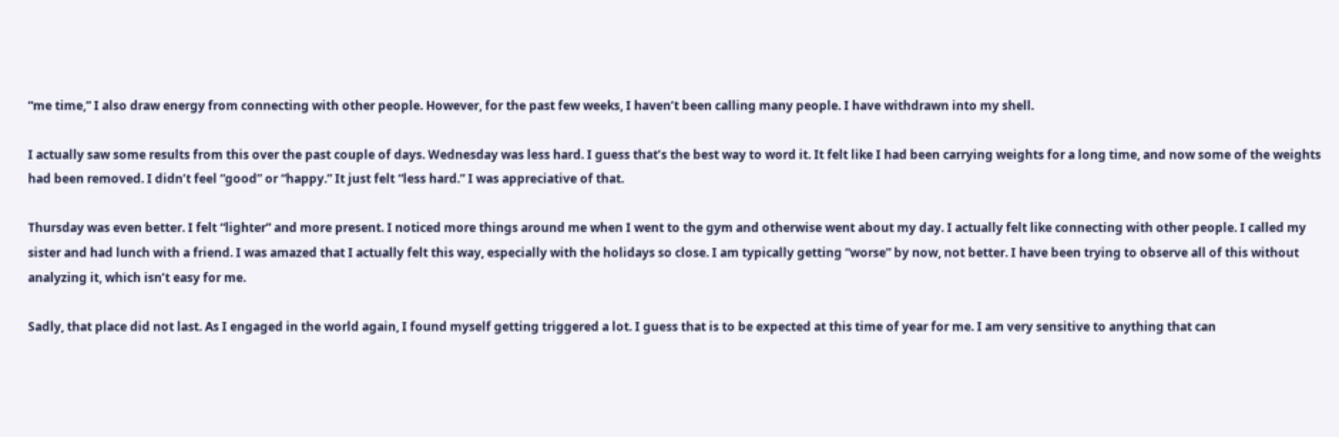“me time,” I also draw energy from connecting with other people. However, for the past few weeks, I haven’t been calling many people. I have withdrawn into my shell.

I actually saw some results from this over the past couple of days. Wednesday was less hard. I guess that’s the best way to word it. It felt like I had been carrying weights for a long time, and now some of the weights had been removed. I didn’t feel “good” or “happy.” It just felt “less hard.” I was appreciative of that.

Thursday was even better. I felt “lighter” and more present. I noticed more things around me when I went to the gym and otherwise went about my day. I actually felt like connecting with other people. I called my sister and had lunch with a friend. I was amazed that I actually felt this way, especially with the holidays so close. I am typically getting “worse” by now, not better. I have been trying to observe all of this without analyzing it, which isn’t easy for me.

Sadly, that place did not last. As I engaged in the world again, I found myself getting triggered a lot. I guess that is to be expected at this time of year for me. I am very sensitive to anything that can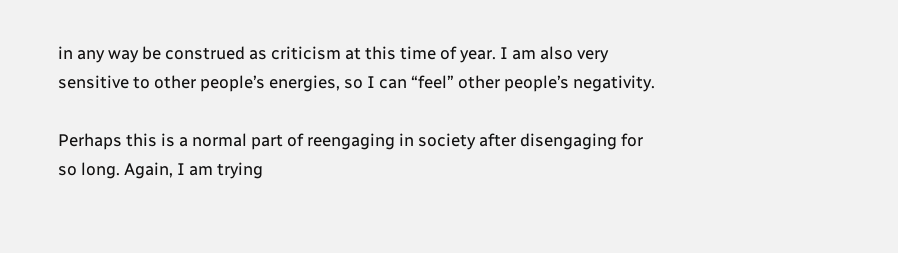in any way be construed as criticism at this time of year. I am also very sensitive to other people’s energies, so I can “feel” other people’s negativity.

Perhaps this is a normal part of reengaging in society after disengaging for so long. Again, I am trying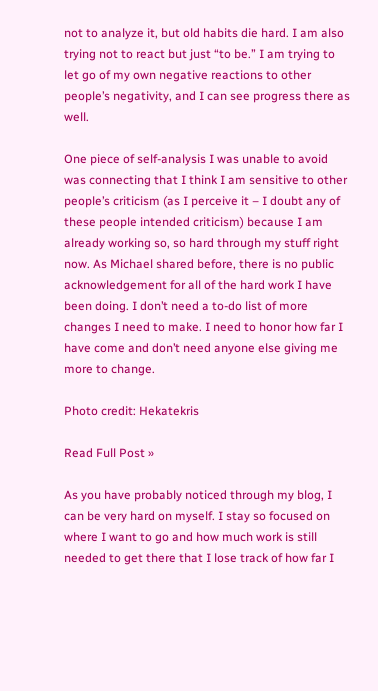not to analyze it, but old habits die hard. I am also trying not to react but just “to be.” I am trying to let go of my own negative reactions to other people’s negativity, and I can see progress there as well.

One piece of self-analysis I was unable to avoid was connecting that I think I am sensitive to other people’s criticism (as I perceive it – I doubt any of these people intended criticism) because I am already working so, so hard through my stuff right now. As Michael shared before, there is no public acknowledgement for all of the hard work I have been doing. I don’t need a to-do list of more changes I need to make. I need to honor how far I have come and don’t need anyone else giving me more to change.

Photo credit: Hekatekris

Read Full Post »

As you have probably noticed through my blog, I can be very hard on myself. I stay so focused on where I want to go and how much work is still needed to get there that I lose track of how far I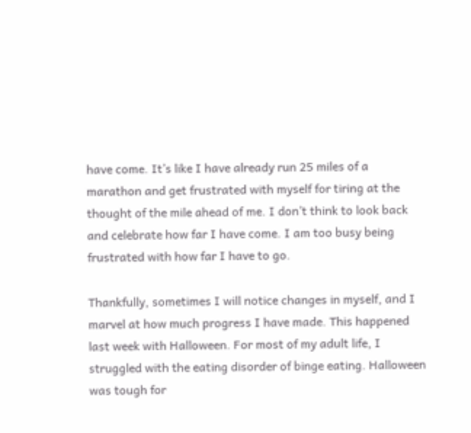have come. It’s like I have already run 25 miles of a marathon and get frustrated with myself for tiring at the thought of the mile ahead of me. I don’t think to look back and celebrate how far I have come. I am too busy being frustrated with how far I have to go.

Thankfully, sometimes I will notice changes in myself, and I marvel at how much progress I have made. This happened last week with Halloween. For most of my adult life, I struggled with the eating disorder of binge eating. Halloween was tough for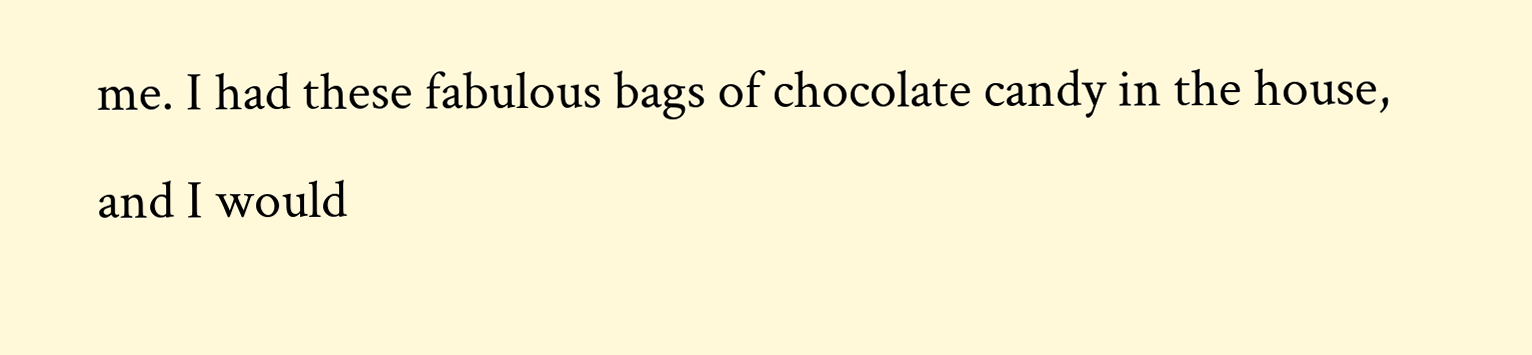me. I had these fabulous bags of chocolate candy in the house, and I would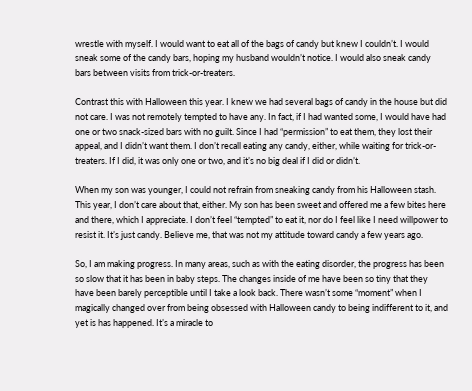wrestle with myself. I would want to eat all of the bags of candy but knew I couldn’t. I would sneak some of the candy bars, hoping my husband wouldn’t notice. I would also sneak candy bars between visits from trick-or-treaters.

Contrast this with Halloween this year. I knew we had several bags of candy in the house but did not care. I was not remotely tempted to have any. In fact, if I had wanted some, I would have had one or two snack-sized bars with no guilt. Since I had “permission” to eat them, they lost their appeal, and I didn’t want them. I don’t recall eating any candy, either, while waiting for trick-or-treaters. If I did, it was only one or two, and it’s no big deal if I did or didn’t.

When my son was younger, I could not refrain from sneaking candy from his Halloween stash. This year, I don’t care about that, either. My son has been sweet and offered me a few bites here and there, which I appreciate. I don’t feel “tempted” to eat it, nor do I feel like I need willpower to resist it. It’s just candy. Believe me, that was not my attitude toward candy a few years ago.

So, I am making progress. In many areas, such as with the eating disorder, the progress has been so slow that it has been in baby steps. The changes inside of me have been so tiny that they have been barely perceptible until I take a look back. There wasn’t some “moment” when I magically changed over from being obsessed with Halloween candy to being indifferent to it, and yet is has happened. It’s a miracle to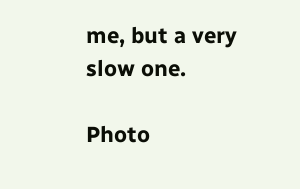me, but a very slow one.

Photo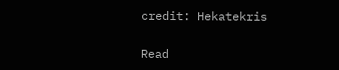credit: Hekatekris

Read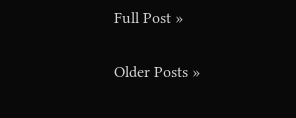Full Post »

Older Posts »